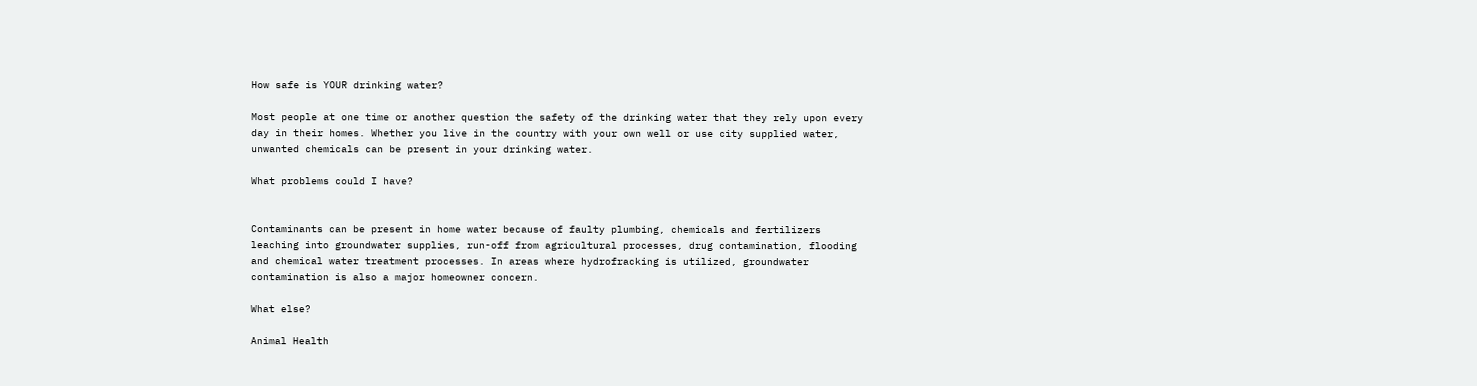How safe is YOUR drinking water?

Most people at one time or another question the safety of the drinking water that they rely upon every day in their homes. Whether you live in the country with your own well or use city supplied water, unwanted chemicals can be present in your drinking water.

What problems could I have?


Contaminants can be present in home water because of faulty plumbing, chemicals and fertilizers leaching into groundwater supplies, run-off from agricultural processes, drug contamination, flooding and chemical water treatment processes. In areas where hydrofracking is utilized, groundwater contamination is also a major homeowner concern.

What else?

Animal Health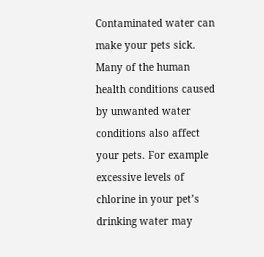Contaminated water can make your pets sick. Many of the human health conditions caused by unwanted water conditions also affect your pets. For example excessive levels of chlorine in your pet’s drinking water may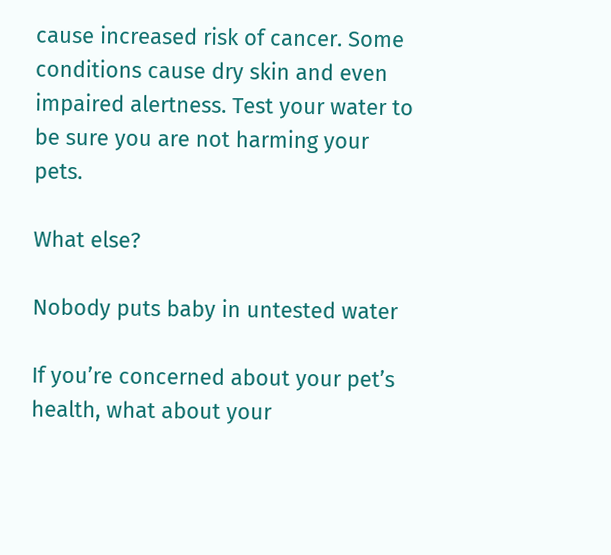cause increased risk of cancer. Some conditions cause dry skin and even impaired alertness. Test your water to be sure you are not harming your pets.

What else?

Nobody puts baby in untested water

If you’re concerned about your pet’s health, what about your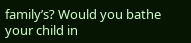family’s? Would you bathe your child in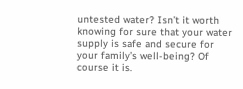untested water? Isn’t it worth knowing for sure that your water supply is safe and secure for your family’s well-being? Of course it is.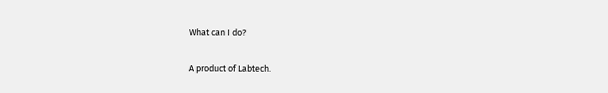What can I do?

A product of Labtech.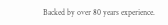Backed by over 80 years experience.